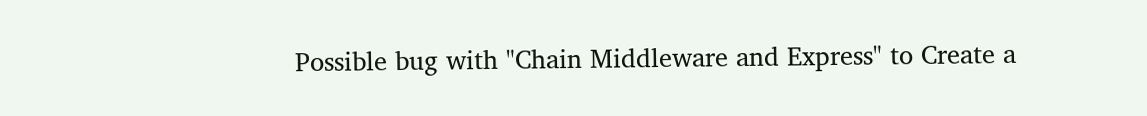Possible bug with "Chain Middleware and Express" to Create a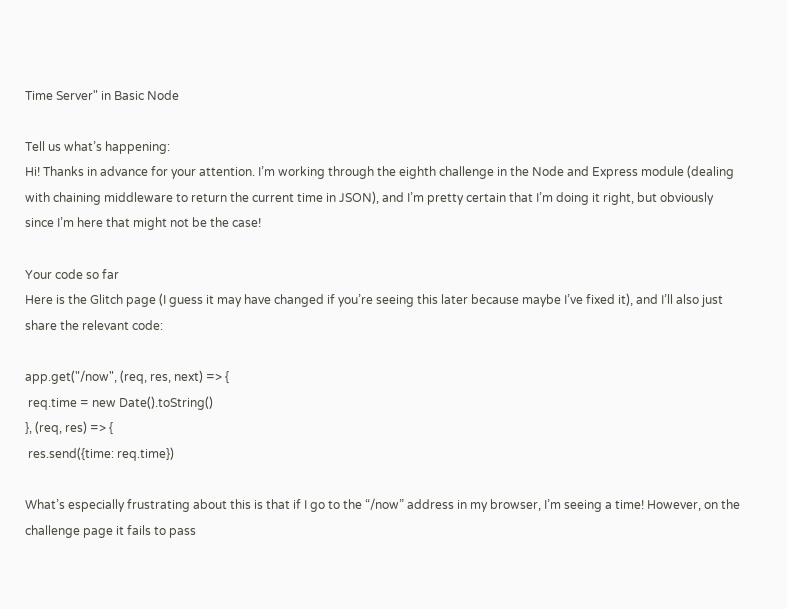Time Server" in Basic Node

Tell us what’s happening:
Hi! Thanks in advance for your attention. I’m working through the eighth challenge in the Node and Express module (dealing with chaining middleware to return the current time in JSON), and I’m pretty certain that I’m doing it right, but obviously since I’m here that might not be the case!

Your code so far
Here is the Glitch page (I guess it may have changed if you’re seeing this later because maybe I’ve fixed it), and I’ll also just share the relevant code:

app.get("/now", (req, res, next) => {
 req.time = new Date().toString()
}, (req, res) => {
 res.send({time: req.time})

What’s especially frustrating about this is that if I go to the “/now” address in my browser, I’m seeing a time! However, on the challenge page it fails to pass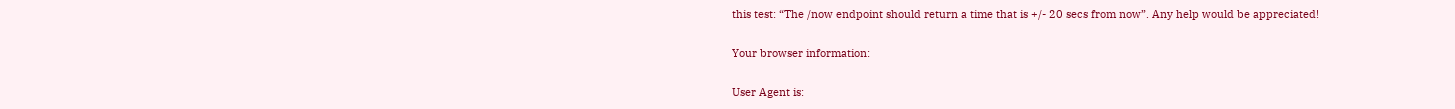this test: “The /now endpoint should return a time that is +/- 20 secs from now”. Any help would be appreciated!

Your browser information:

User Agent is: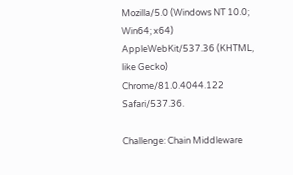Mozilla/5.0 (Windows NT 10.0; Win64; x64) AppleWebKit/537.36 (KHTML, like Gecko) Chrome/81.0.4044.122 Safari/537.36.

Challenge: Chain Middleware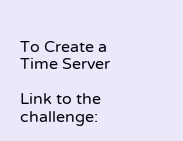To Create a Time Server

Link to the challenge: